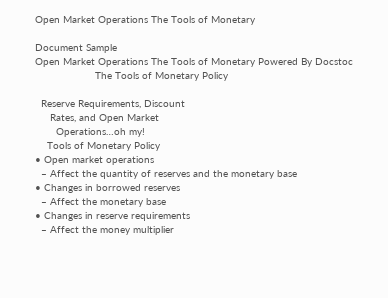Open Market Operations The Tools of Monetary

Document Sample
Open Market Operations The Tools of Monetary Powered By Docstoc
                    The Tools of Monetary Policy

  Reserve Requirements, Discount
     Rates, and Open Market
       Operations…oh my!
    Tools of Monetary Policy
• Open market operations
  – Affect the quantity of reserves and the monetary base
• Changes in borrowed reserves
  – Affect the monetary base
• Changes in reserve requirements
  – Affect the money multiplier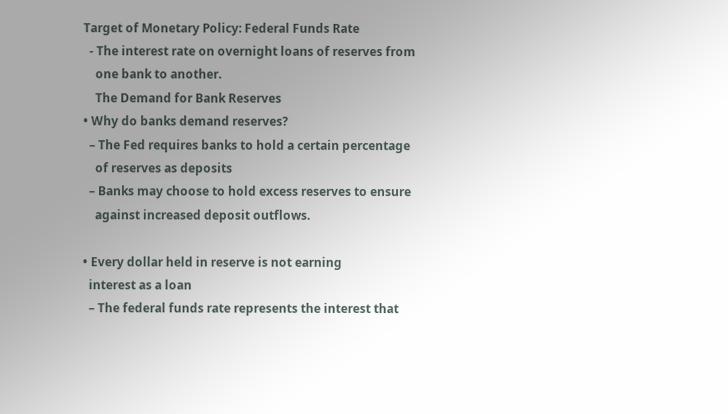Target of Monetary Policy: Federal Funds Rate
  - The interest rate on overnight loans of reserves from
    one bank to another.
    The Demand for Bank Reserves
• Why do banks demand reserves?
  – The Fed requires banks to hold a certain percentage
    of reserves as deposits
  – Banks may choose to hold excess reserves to ensure
    against increased deposit outflows.

• Every dollar held in reserve is not earning
  interest as a loan
  – The federal funds rate represents the interest that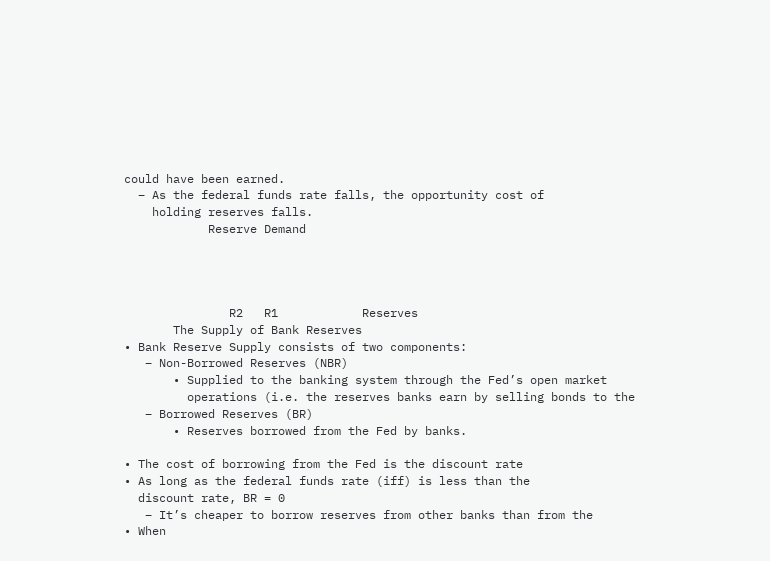could have been earned.
  – As the federal funds rate falls, the opportunity cost of
    holding reserves falls.
            Reserve Demand




               R2   R1            Reserves
       The Supply of Bank Reserves
• Bank Reserve Supply consists of two components:
   – Non-Borrowed Reserves (NBR)
       • Supplied to the banking system through the Fed’s open market
         operations (i.e. the reserves banks earn by selling bonds to the
   – Borrowed Reserves (BR)
       • Reserves borrowed from the Fed by banks.

• The cost of borrowing from the Fed is the discount rate
• As long as the federal funds rate (iff) is less than the
  discount rate, BR = 0
   – It’s cheaper to borrow reserves from other banks than from the
• When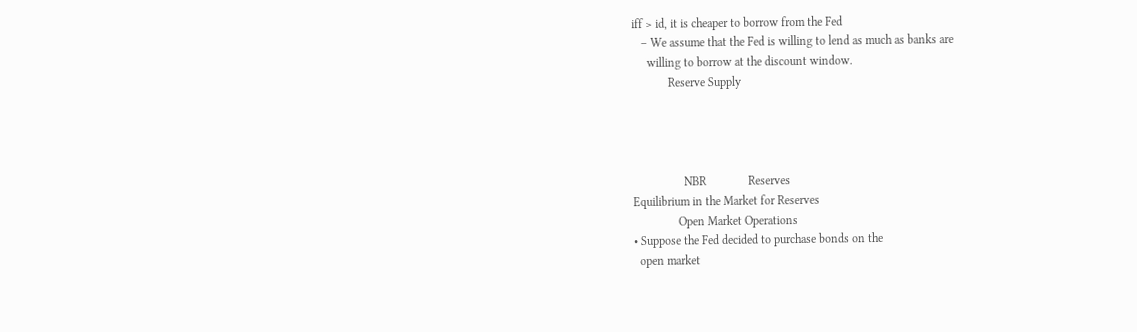iff > id, it is cheaper to borrow from the Fed
   – We assume that the Fed is willing to lend as much as banks are
     willing to borrow at the discount window.
            Reserve Supply




                 NBR              Reserves
Equilibrium in the Market for Reserves
               Open Market Operations
• Suppose the Fed decided to purchase bonds on the
  open market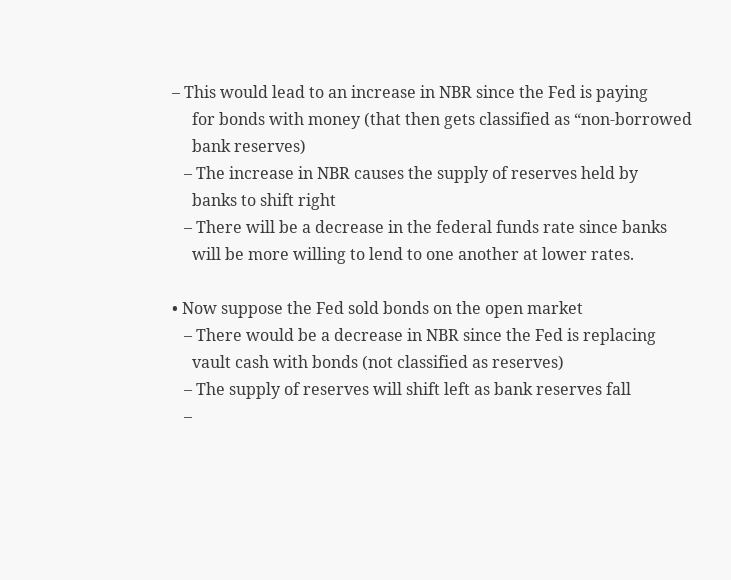– This would lead to an increase in NBR since the Fed is paying
     for bonds with money (that then gets classified as “non-borrowed
     bank reserves)
   – The increase in NBR causes the supply of reserves held by
     banks to shift right
   – There will be a decrease in the federal funds rate since banks
     will be more willing to lend to one another at lower rates.

• Now suppose the Fed sold bonds on the open market
   – There would be a decrease in NBR since the Fed is replacing
     vault cash with bonds (not classified as reserves)
   – The supply of reserves will shift left as bank reserves fall
   –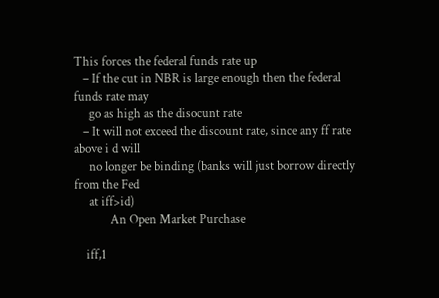This forces the federal funds rate up
   – If the cut in NBR is large enough then the federal funds rate may
     go as high as the disocunt rate
   – It will not exceed the discount rate, since any ff rate above i d will
     no longer be binding (banks will just borrow directly from the Fed
     at iff>id)
            An Open Market Purchase

    iff,1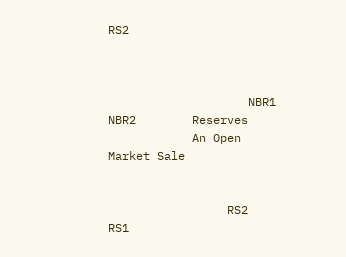RS2



                    NBR1   NBR2        Reserves
            An Open Market Sale


                 RS2   RS1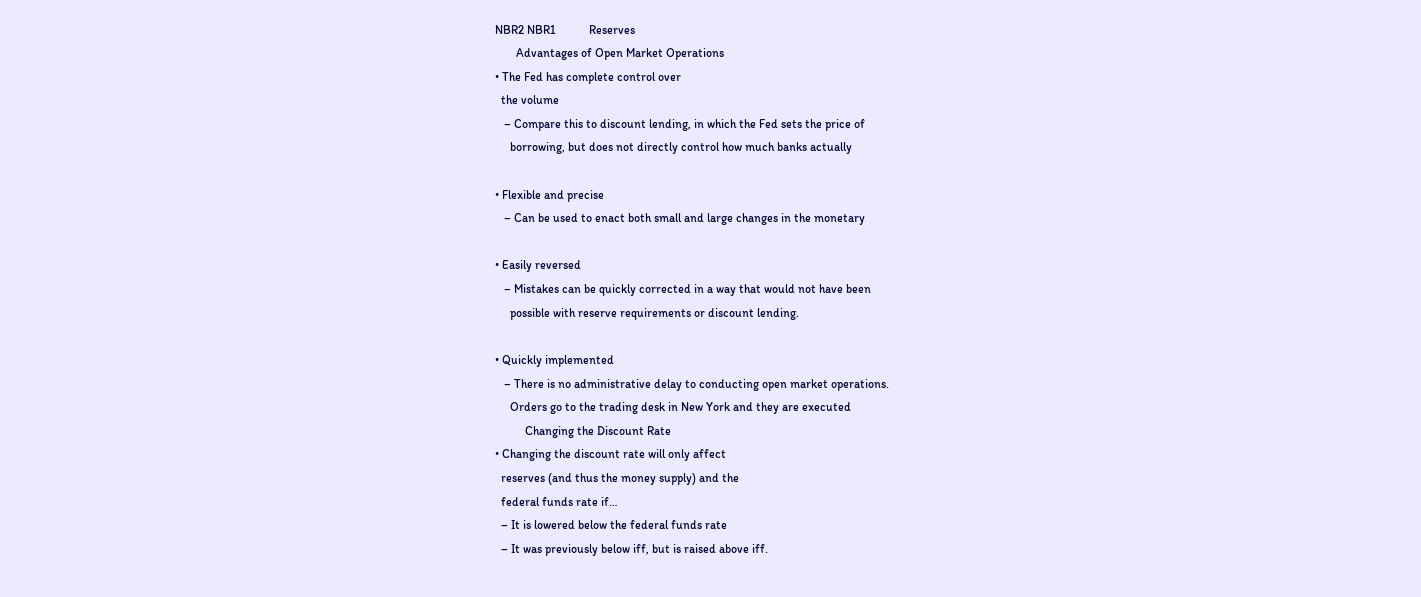NBR2 NBR1           Reserves
       Advantages of Open Market Operations
• The Fed has complete control over
  the volume
   – Compare this to discount lending, in which the Fed sets the price of
     borrowing, but does not directly control how much banks actually

• Flexible and precise
   – Can be used to enact both small and large changes in the monetary

• Easily reversed
   – Mistakes can be quickly corrected in a way that would not have been
     possible with reserve requirements or discount lending.

• Quickly implemented
   – There is no administrative delay to conducting open market operations.
     Orders go to the trading desk in New York and they are executed
          Changing the Discount Rate
• Changing the discount rate will only affect
  reserves (and thus the money supply) and the
  federal funds rate if…
  – It is lowered below the federal funds rate
  – It was previously below iff, but is raised above iff.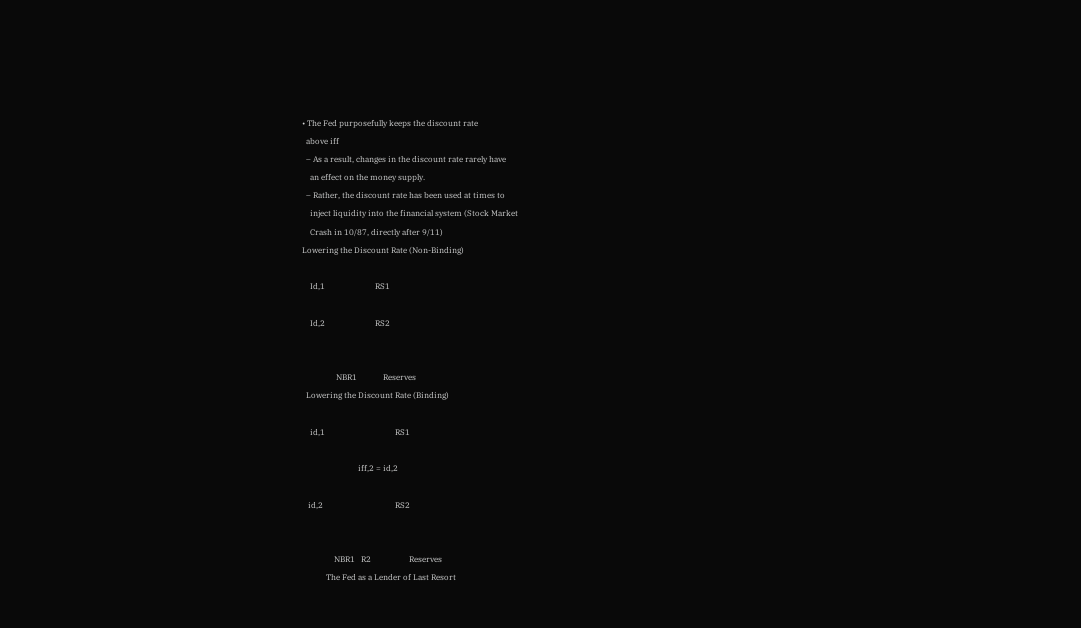• The Fed purposefully keeps the discount rate
  above iff
  – As a result, changes in the discount rate rarely have
    an effect on the money supply.
  – Rather, the discount rate has been used at times to
    inject liquidity into the financial system (Stock Market
    Crash in 10/87, directly after 9/11)
Lowering the Discount Rate (Non-Binding)

    Id,1                         RS1

    Id,2                         RS2


                 NBR1             Reserves
  Lowering the Discount Rate (Binding)

    id,1                                   RS1

                            iff,2 = id,2

   id,2                                    RS2


                NBR1   R2                   Reserves
            The Fed as a Lender of Last Resort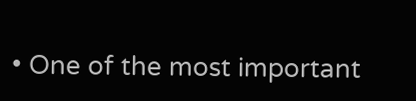• One of the most important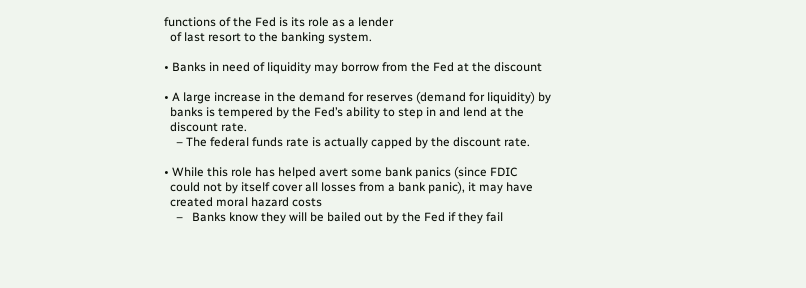functions of the Fed is its role as a lender
  of last resort to the banking system.

• Banks in need of liquidity may borrow from the Fed at the discount

• A large increase in the demand for reserves (demand for liquidity) by
  banks is tempered by the Fed’s ability to step in and lend at the
  discount rate.
    – The federal funds rate is actually capped by the discount rate.

• While this role has helped avert some bank panics (since FDIC
  could not by itself cover all losses from a bank panic), it may have
  created moral hazard costs
    –   Banks know they will be bailed out by the Fed if they fail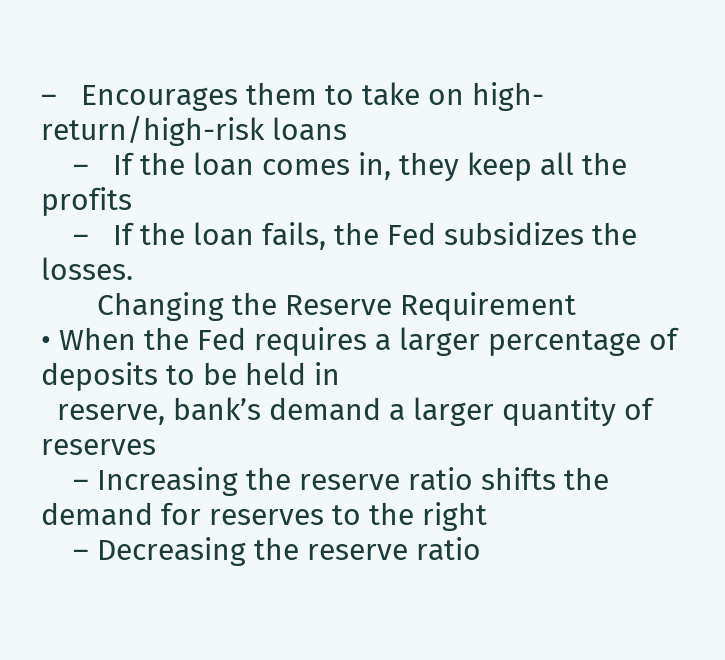–   Encourages them to take on high-return/high-risk loans
    –   If the loan comes in, they keep all the profits
    –   If the loan fails, the Fed subsidizes the losses.
       Changing the Reserve Requirement
• When the Fed requires a larger percentage of deposits to be held in
  reserve, bank’s demand a larger quantity of reserves
    – Increasing the reserve ratio shifts the demand for reserves to the right
    – Decreasing the reserve ratio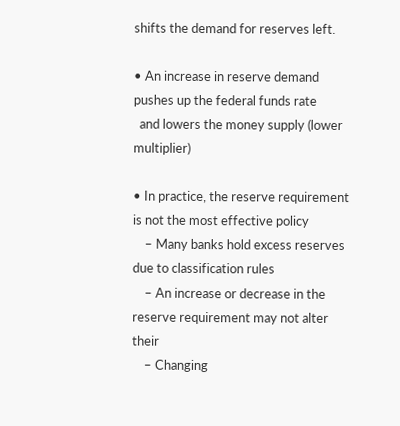shifts the demand for reserves left.

• An increase in reserve demand pushes up the federal funds rate
  and lowers the money supply (lower multiplier)

• In practice, the reserve requirement is not the most effective policy
    – Many banks hold excess reserves due to classification rules
    – An increase or decrease in the reserve requirement may not alter their
    – Changing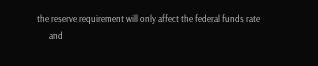the reserve requirement will only affect the federal funds rate
      and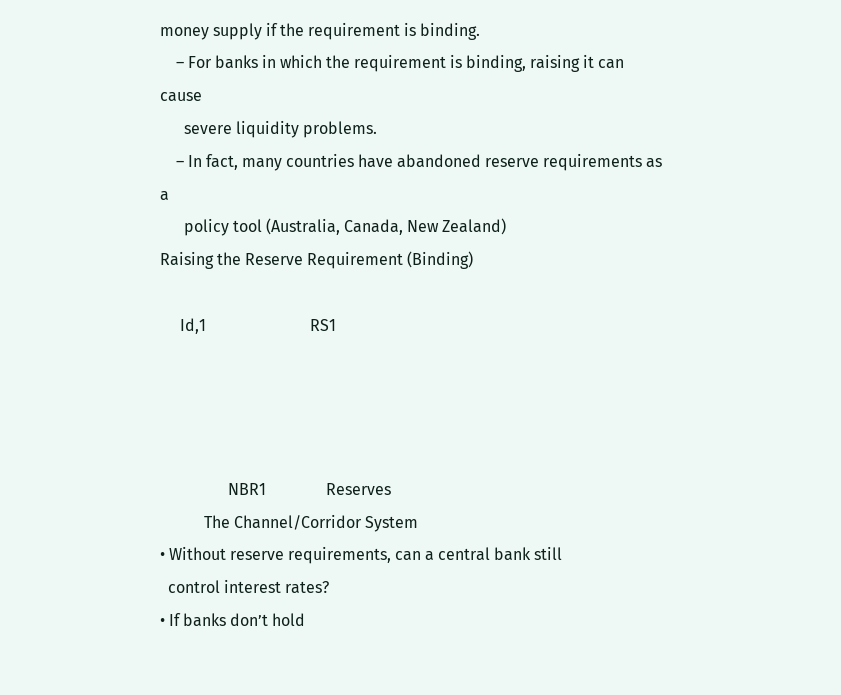money supply if the requirement is binding.
    – For banks in which the requirement is binding, raising it can cause
      severe liquidity problems.
    – In fact, many countries have abandoned reserve requirements as a
      policy tool (Australia, Canada, New Zealand)
Raising the Reserve Requirement (Binding)

     Id,1                          RS1




                 NBR1               Reserves
           The Channel/Corridor System
• Without reserve requirements, can a central bank still
  control interest rates?
• If banks don’t hold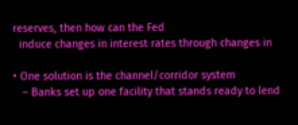reserves, then how can the Fed
  induce changes in interest rates through changes in

• One solution is the channel/corridor system
   – Banks set up one facility that stands ready to lend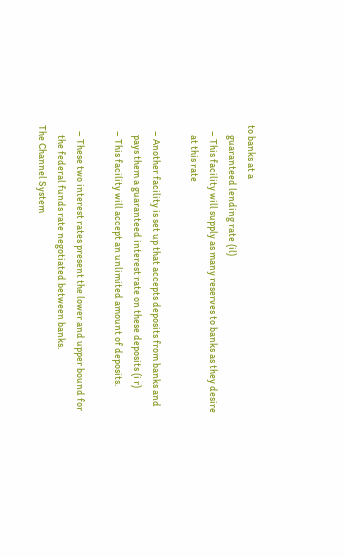to banks at a
     guaranteed lending rate (il)
   – This facility will supply as many reserves to banks as they desire
     at this rate

   – Another facility is set up that accepts deposits from banks and
     pays them a guaranteed interest rate on these deposits (i r)
   – This facility will accept an unlimited amount of deposits.

   – These two interest rates present the lower and upper bound for
     the federal funds rate negotiated between banks.
The Channel System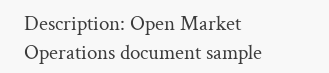Description: Open Market Operations document sample